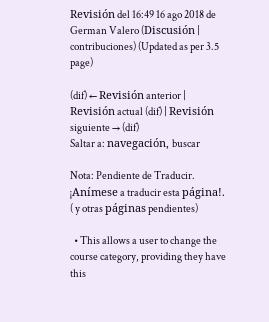Revisión del 16:49 16 ago 2018 de German Valero (Discusión | contribuciones) (Updated as per 3.5 page)

(dif) ← Revisión anterior | Revisión actual (dif) | Revisión siguiente → (dif)
Saltar a: navegación, buscar

Nota: Pendiente de Traducir. ¡Anímese a traducir esta página!.     ( y otras páginas pendientes)

  • This allows a user to change the course category, providing they have this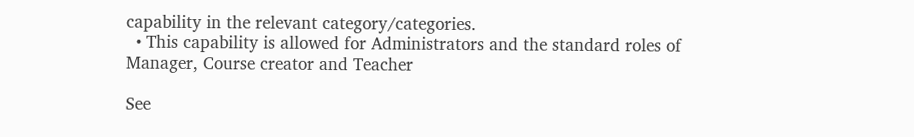capability in the relevant category/categories.
  • This capability is allowed for Administrators and the standard roles of Manager, Course creator and Teacher

See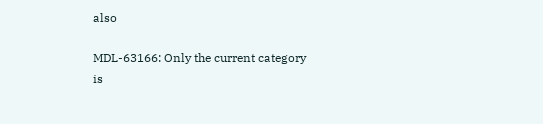also

MDL-63166: Only the current category is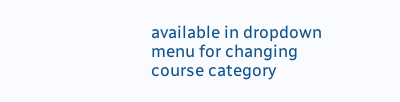available in dropdown menu for changing course category